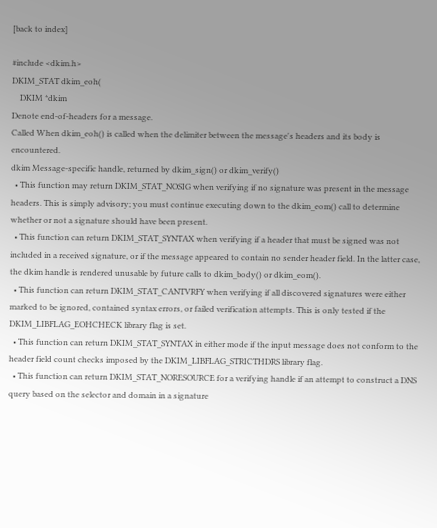[back to index]

#include <dkim.h>
DKIM_STAT dkim_eoh(
    DKIM *dkim
Denote end-of-headers for a message.
Called When dkim_eoh() is called when the delimiter between the message's headers and its body is encountered.
dkim Message-specific handle, returned by dkim_sign() or dkim_verify()
  • This function may return DKIM_STAT_NOSIG when verifying if no signature was present in the message headers. This is simply advisory; you must continue executing down to the dkim_eom() call to determine whether or not a signature should have been present.
  • This function can return DKIM_STAT_SYNTAX when verifying if a header that must be signed was not included in a received signature, or if the message appeared to contain no sender header field. In the latter case, the dkim handle is rendered unusable by future calls to dkim_body() or dkim_eom().
  • This function can return DKIM_STAT_CANTVRFY when verifying if all discovered signatures were either marked to be ignored, contained syntax errors, or failed verification attempts. This is only tested if the DKIM_LIBFLAG_EOHCHECK library flag is set.
  • This function can return DKIM_STAT_SYNTAX in either mode if the input message does not conform to the header field count checks imposed by the DKIM_LIBFLAG_STRICTHDRS library flag.
  • This function can return DKIM_STAT_NORESOURCE for a verifying handle if an attempt to construct a DNS query based on the selector and domain in a signature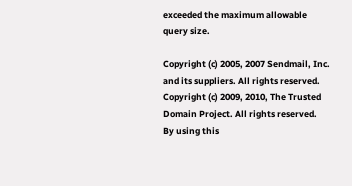exceeded the maximum allowable query size.

Copyright (c) 2005, 2007 Sendmail, Inc. and its suppliers. All rights reserved.
Copyright (c) 2009, 2010, The Trusted Domain Project. All rights reserved.
By using this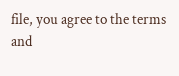file, you agree to the terms and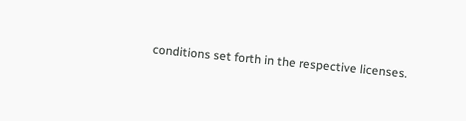conditions set forth in the respective licenses.